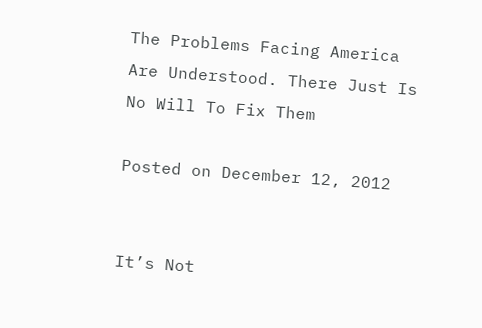The Problems Facing America Are Understood. There Just Is No Will To Fix Them

Posted on December 12, 2012


It’s Not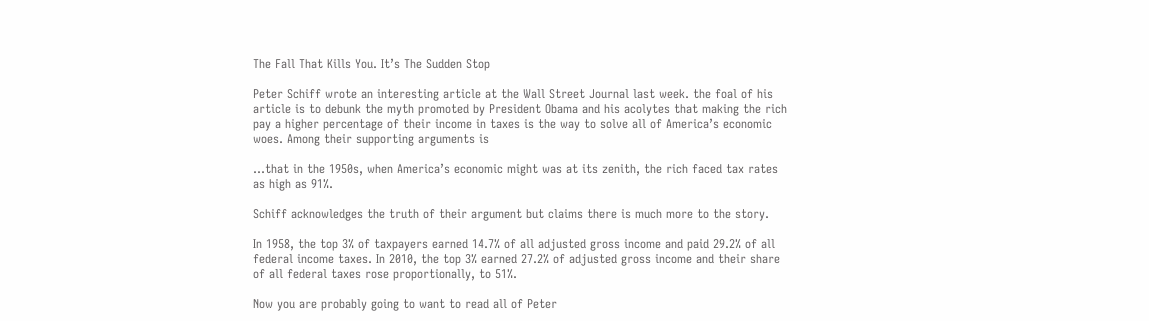The Fall That Kills You. It’s The Sudden Stop

Peter Schiff wrote an interesting article at the Wall Street Journal last week. the foal of his article is to debunk the myth promoted by President Obama and his acolytes that making the rich pay a higher percentage of their income in taxes is the way to solve all of America’s economic woes. Among their supporting arguments is

…that in the 1950s, when America’s economic might was at its zenith, the rich faced tax rates as high as 91%.

Schiff acknowledges the truth of their argument but claims there is much more to the story.

In 1958, the top 3% of taxpayers earned 14.7% of all adjusted gross income and paid 29.2% of all federal income taxes. In 2010, the top 3% earned 27.2% of adjusted gross income and their share of all federal taxes rose proportionally, to 51%.

Now you are probably going to want to read all of Peter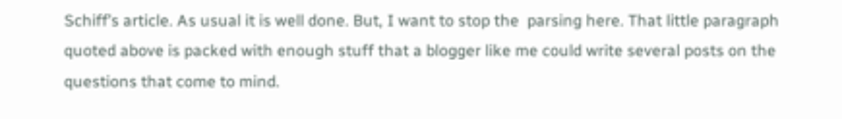Schiff’s article. As usual it is well done. But, I want to stop the  parsing here. That little paragraph quoted above is packed with enough stuff that a blogger like me could write several posts on the questions that come to mind.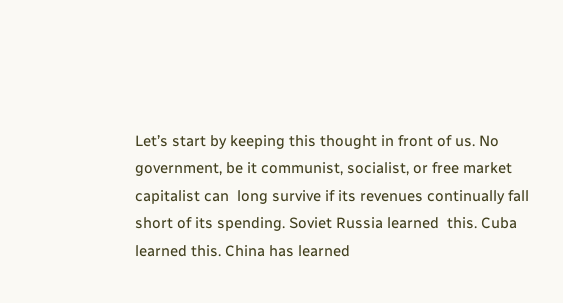Let’s start by keeping this thought in front of us. No government, be it communist, socialist, or free market capitalist can  long survive if its revenues continually fall short of its spending. Soviet Russia learned  this. Cuba learned this. China has learned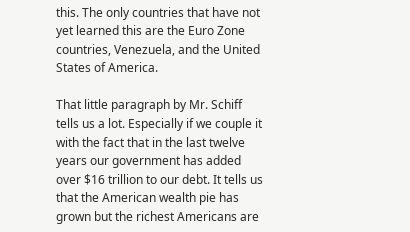this. The only countries that have not yet learned this are the Euro Zone countries, Venezuela, and the United States of America.

That little paragraph by Mr. Schiff tells us a lot. Especially if we couple it with the fact that in the last twelve years our government has added over $16 trillion to our debt. It tells us that the American wealth pie has grown but the richest Americans are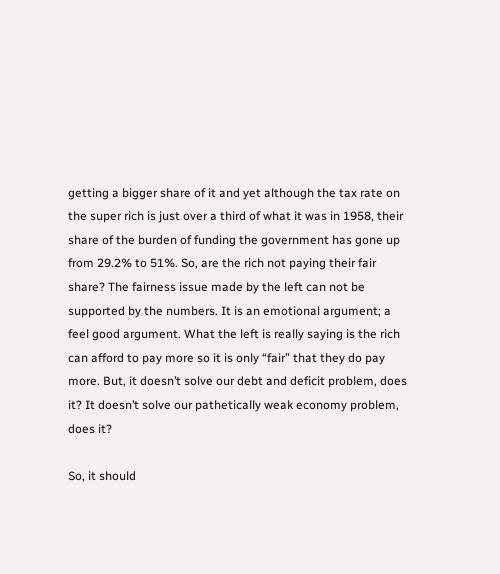getting a bigger share of it and yet although the tax rate on the super rich is just over a third of what it was in 1958, their share of the burden of funding the government has gone up from 29.2% to 51%. So, are the rich not paying their fair share? The fairness issue made by the left can not be supported by the numbers. It is an emotional argument; a feel good argument. What the left is really saying is the rich can afford to pay more so it is only “fair” that they do pay more. But, it doesn’t solve our debt and deficit problem, does it? It doesn’t solve our pathetically weak economy problem, does it?

So, it should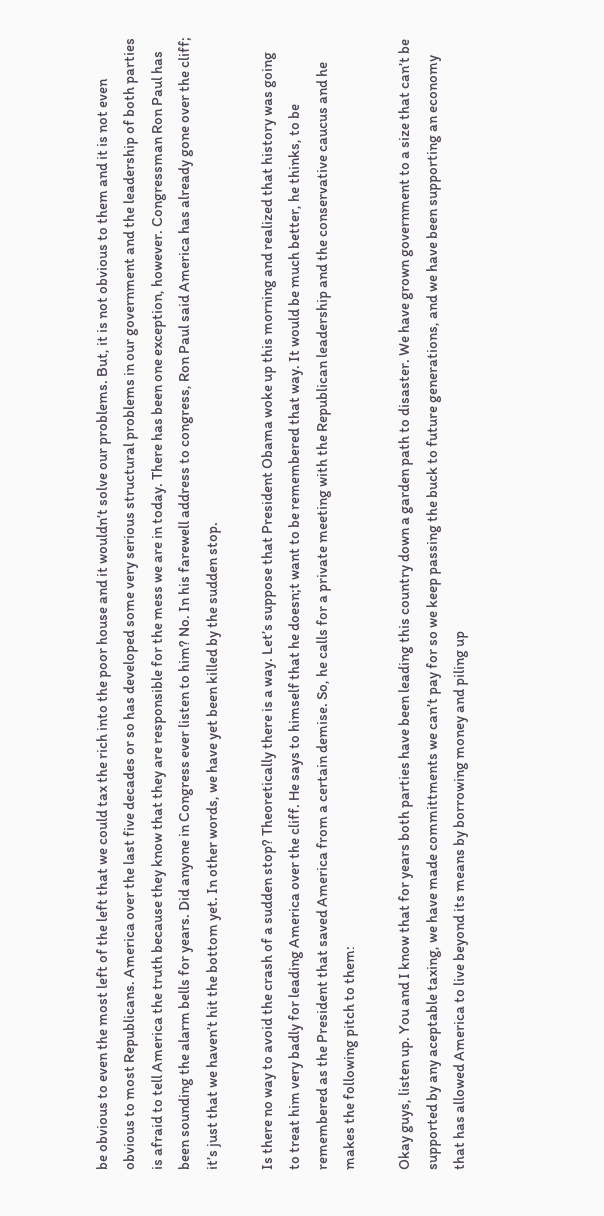be obvious to even the most left of the left that we could tax the rich into the poor house and it wouldn’t solve our problems. But, it is not obvious to them and it is not even obvious to most Republicans. America over the last five decades or so has developed some very serious structural problems in our government and the leadership of both parties is afraid to tell America the truth because they know that they are responsible for the mess we are in today. There has been one exception, however. Congressman Ron Paul has been sounding the alarm bells for years. Did anyone in Congress ever listen to him? No. In his farewell address to congress, Ron Paul said America has already gone over the cliff; it’s just that we haven’t hit the bottom yet. In other words, we have yet been killed by the sudden stop.

Is there no way to avoid the crash of a sudden stop? Theoretically there is a way. Let’s suppose that President Obama woke up this morning and realized that history was going to treat him very badly for leading America over the cliff. He says to himself that he doesn;t want to be remembered that way. It would be much better, he thinks, to be remembered as the President that saved America from a certain demise. So, he calls for a private meeting with the Republican leadership and the conservative caucus and he makes the following pitch to them:

Okay guys, listen up. You and I know that for years both parties have been leading this country down a garden path to disaster. We have grown government to a size that can’t be supported by any aceptable taxing, we have made committments we can’t pay for so we keep passing the buck to future generations, and we have been supporting an economy that has allowed America to live beyond its means by borrowing money and piling up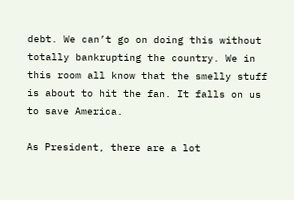debt. We can’t go on doing this without totally bankrupting the country. We in this room all know that the smelly stuff is about to hit the fan. It falls on us to save America.

As President, there are a lot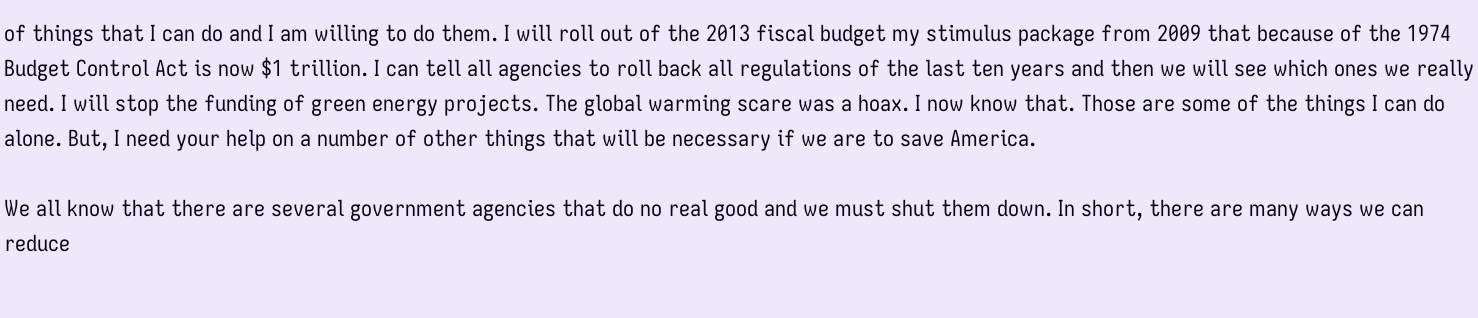of things that I can do and I am willing to do them. I will roll out of the 2013 fiscal budget my stimulus package from 2009 that because of the 1974 Budget Control Act is now $1 trillion. I can tell all agencies to roll back all regulations of the last ten years and then we will see which ones we really need. I will stop the funding of green energy projects. The global warming scare was a hoax. I now know that. Those are some of the things I can do alone. But, I need your help on a number of other things that will be necessary if we are to save America.

We all know that there are several government agencies that do no real good and we must shut them down. In short, there are many ways we can reduce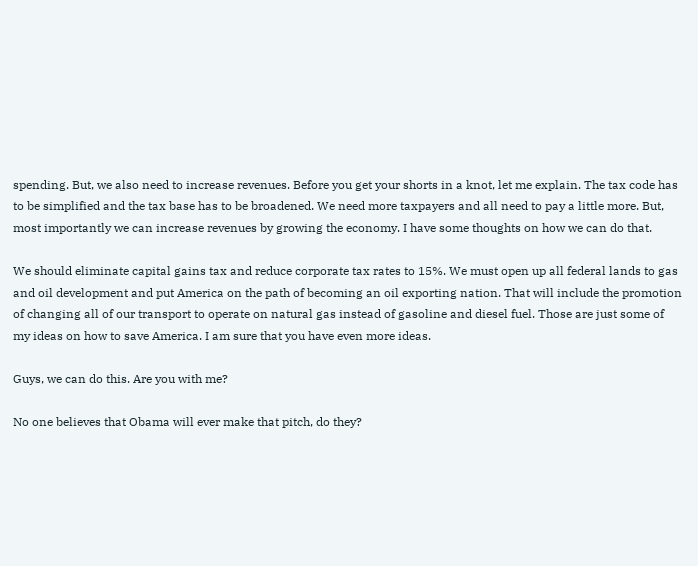spending. But, we also need to increase revenues. Before you get your shorts in a knot, let me explain. The tax code has to be simplified and the tax base has to be broadened. We need more taxpayers and all need to pay a little more. But, most importantly we can increase revenues by growing the economy. I have some thoughts on how we can do that.

We should eliminate capital gains tax and reduce corporate tax rates to 15%. We must open up all federal lands to gas and oil development and put America on the path of becoming an oil exporting nation. That will include the promotion of changing all of our transport to operate on natural gas instead of gasoline and diesel fuel. Those are just some of my ideas on how to save America. I am sure that you have even more ideas.

Guys, we can do this. Are you with me?

No one believes that Obama will ever make that pitch, do they?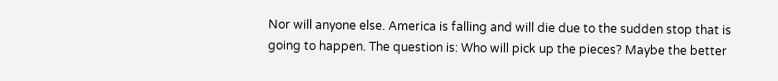Nor will anyone else. America is falling and will die due to the sudden stop that is going to happen. The question is: Who will pick up the pieces? Maybe the better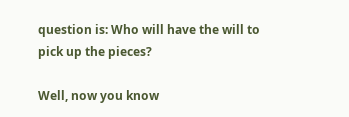question is: Who will have the will to pick up the pieces?

Well, now you know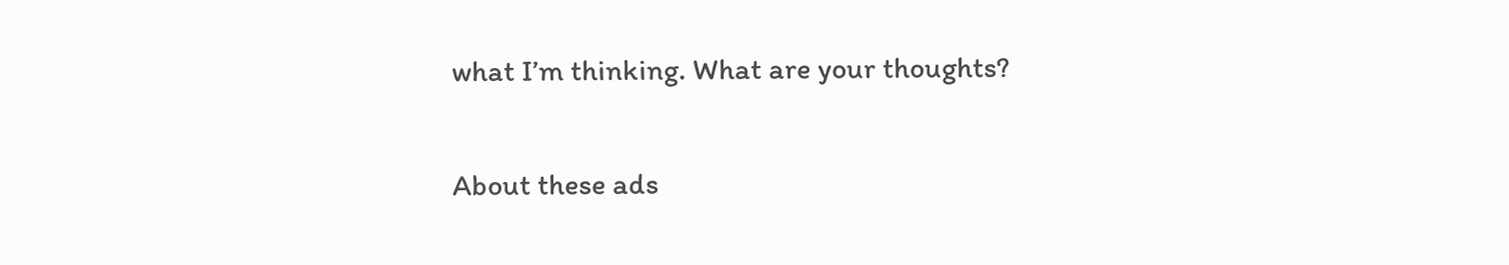what I’m thinking. What are your thoughts?

About these ads